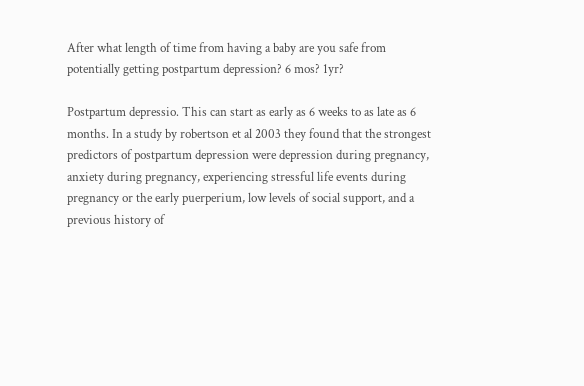After what length of time from having a baby are you safe from potentially getting postpartum depression? 6 mos? 1yr?

Postpartum depressio. This can start as early as 6 weeks to as late as 6 months. In a study by robertson et al 2003 they found that the strongest predictors of postpartum depression were depression during pregnancy, anxiety during pregnancy, experiencing stressful life events during pregnancy or the early puerperium, low levels of social support, and a previous history of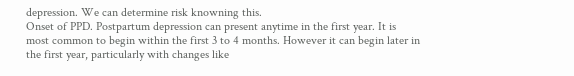depression. We can determine risk knowning this.
Onset of PPD. Postpartum depression can present anytime in the first year. It is most common to begin within the first 3 to 4 months. However it can begin later in the first year, particularly with changes like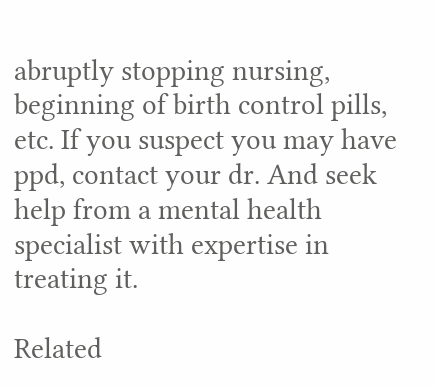abruptly stopping nursing, beginning of birth control pills, etc. If you suspect you may have ppd, contact your dr. And seek help from a mental health specialist with expertise in treating it.

Related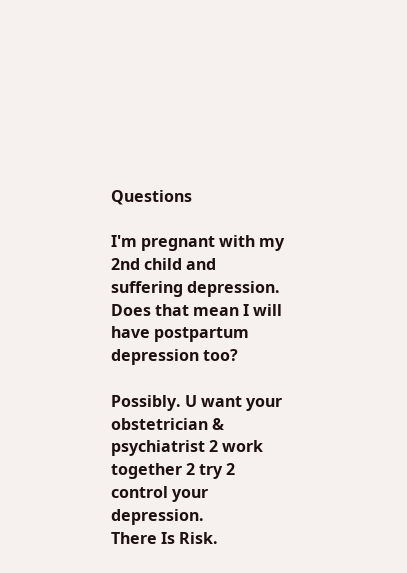Questions

I'm pregnant with my 2nd child and suffering depression. Does that mean I will have postpartum depression too?

Possibly. U want your obstetrician & psychiatrist 2 work together 2 try 2 control your depression.
There Is Risk.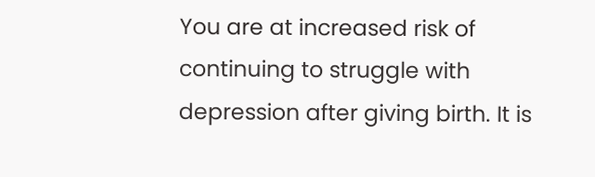You are at increased risk of continuing to struggle with depression after giving birth. It is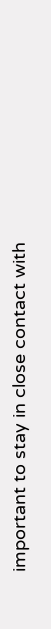important to stay in close contact with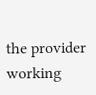the provider working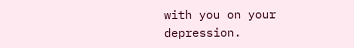with you on your depression.